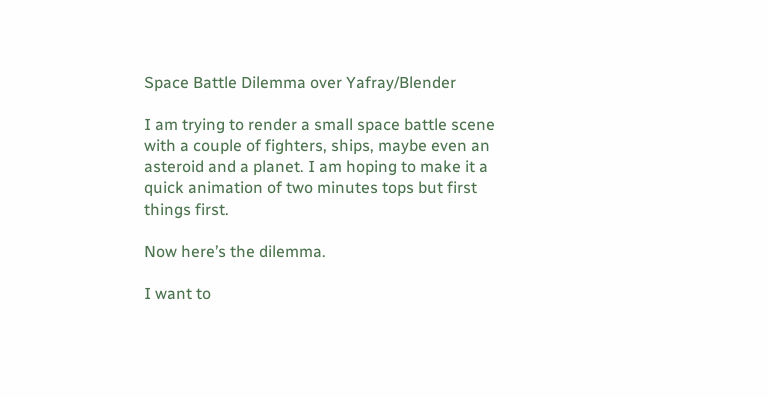Space Battle Dilemma over Yafray/Blender

I am trying to render a small space battle scene with a couple of fighters, ships, maybe even an asteroid and a planet. I am hoping to make it a quick animation of two minutes tops but first things first.

Now here’s the dilemma.

I want to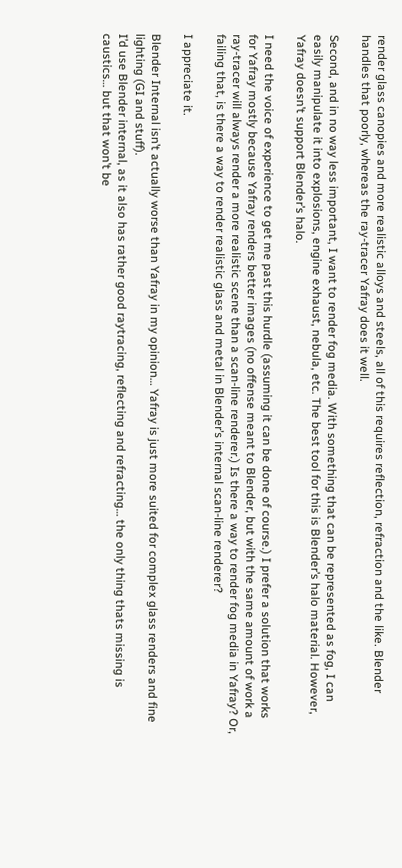render glass canopies and more realistic alloys and steels, all of this requires reflection, refraction and the like. Blender handles that poorly, whereas the ray-tracer Yafray does it well.

Second, and in no way less important, I want to render fog media. With something that can be represented as fog, I can easily manipulate it into explosions, engine exhaust, nebula, etc. The best tool for this is Blender’s halo material. However, Yafray doesn’t support Blender’s halo.

I need the voice of experience to get me past this hurdle (assuming it can be done of course.) I prefer a solution that works for Yafray mostly because Yafray renders better images (no offense meant to Blender, but with the same amount of work a ray-tracer will always render a more realistic scene than a scan-line renderer.) Is there a way to render fog media in Yafray? Or, failing that, is there a way to render realistic glass and metal in Blender’s internal scan-line renderer?

I appreciate it.

Blender Internal isn’t actually worse than Yafray in my opinion… Yafray is just more suited for complex glass renders and fine lighting (GI and stuff).
I’d use Blender internal, as it also has rather good raytracing, reflecting and refracting… the only thing thats missing is caustics… but that won’t be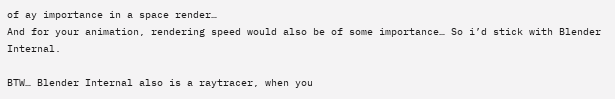of ay importance in a space render…
And for your animation, rendering speed would also be of some importance… So i’d stick with Blender Internal.

BTW… Blender Internal also is a raytracer, when you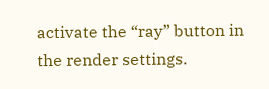activate the “ray” button in the render settings.